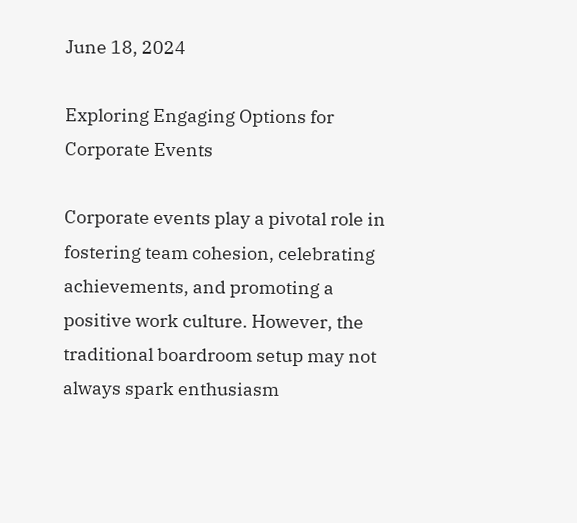June 18, 2024

Exploring Engaging Options for Corporate Events

Corporate events play a pivotal role in fostering team cohesion, celebrating achievements, and promoting a positive work culture. However, the traditional boardroom setup may not always spark enthusiasm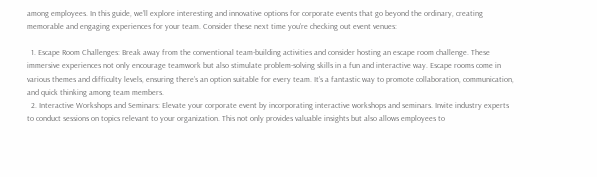among employees. In this guide, we’ll explore interesting and innovative options for corporate events that go beyond the ordinary, creating memorable and engaging experiences for your team. Consider these next time you’re checking out event venues:

  1. Escape Room Challenges: Break away from the conventional team-building activities and consider hosting an escape room challenge. These immersive experiences not only encourage teamwork but also stimulate problem-solving skills in a fun and interactive way. Escape rooms come in various themes and difficulty levels, ensuring there’s an option suitable for every team. It’s a fantastic way to promote collaboration, communication, and quick thinking among team members.
  2. Interactive Workshops and Seminars: Elevate your corporate event by incorporating interactive workshops and seminars. Invite industry experts to conduct sessions on topics relevant to your organization. This not only provides valuable insights but also allows employees to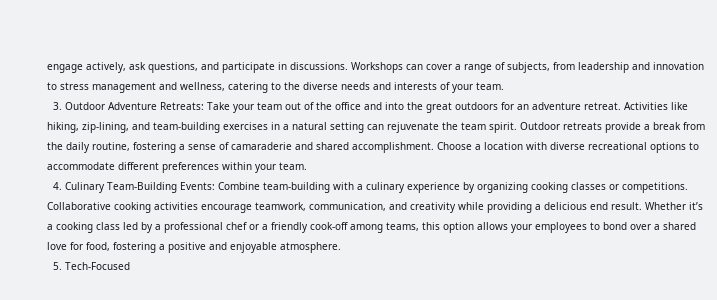engage actively, ask questions, and participate in discussions. Workshops can cover a range of subjects, from leadership and innovation to stress management and wellness, catering to the diverse needs and interests of your team.
  3. Outdoor Adventure Retreats: Take your team out of the office and into the great outdoors for an adventure retreat. Activities like hiking, zip-lining, and team-building exercises in a natural setting can rejuvenate the team spirit. Outdoor retreats provide a break from the daily routine, fostering a sense of camaraderie and shared accomplishment. Choose a location with diverse recreational options to accommodate different preferences within your team.
  4. Culinary Team-Building Events: Combine team-building with a culinary experience by organizing cooking classes or competitions. Collaborative cooking activities encourage teamwork, communication, and creativity while providing a delicious end result. Whether it’s a cooking class led by a professional chef or a friendly cook-off among teams, this option allows your employees to bond over a shared love for food, fostering a positive and enjoyable atmosphere.
  5. Tech-Focused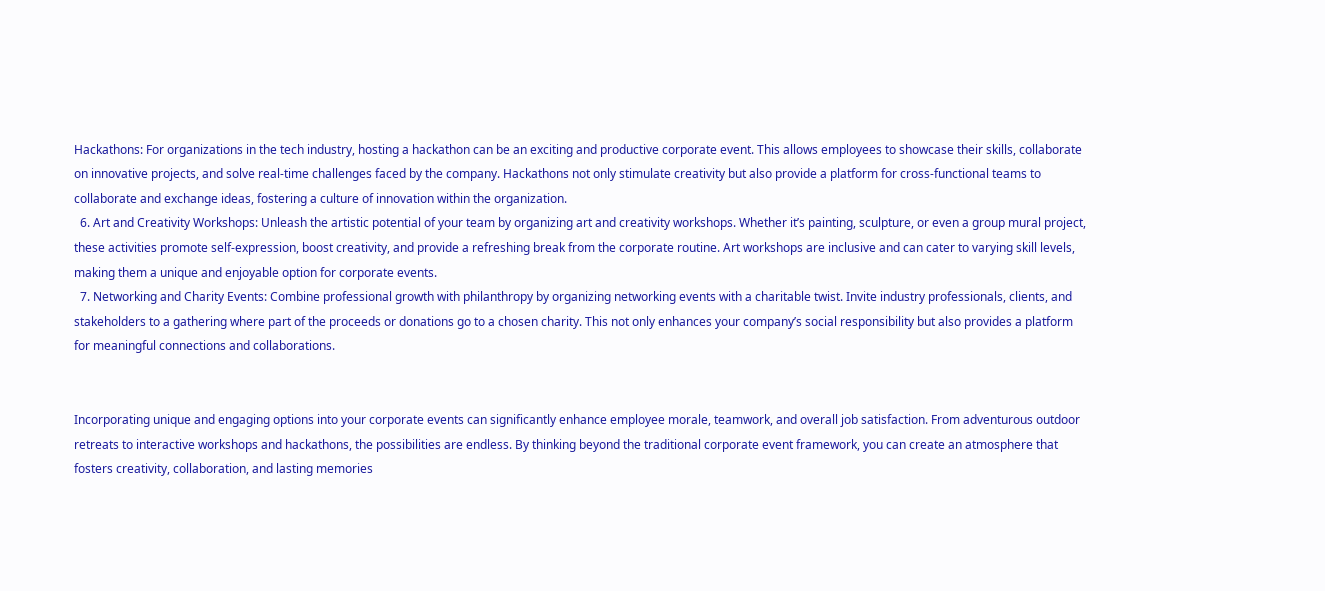Hackathons: For organizations in the tech industry, hosting a hackathon can be an exciting and productive corporate event. This allows employees to showcase their skills, collaborate on innovative projects, and solve real-time challenges faced by the company. Hackathons not only stimulate creativity but also provide a platform for cross-functional teams to collaborate and exchange ideas, fostering a culture of innovation within the organization.
  6. Art and Creativity Workshops: Unleash the artistic potential of your team by organizing art and creativity workshops. Whether it’s painting, sculpture, or even a group mural project, these activities promote self-expression, boost creativity, and provide a refreshing break from the corporate routine. Art workshops are inclusive and can cater to varying skill levels, making them a unique and enjoyable option for corporate events.
  7. Networking and Charity Events: Combine professional growth with philanthropy by organizing networking events with a charitable twist. Invite industry professionals, clients, and stakeholders to a gathering where part of the proceeds or donations go to a chosen charity. This not only enhances your company’s social responsibility but also provides a platform for meaningful connections and collaborations.


Incorporating unique and engaging options into your corporate events can significantly enhance employee morale, teamwork, and overall job satisfaction. From adventurous outdoor retreats to interactive workshops and hackathons, the possibilities are endless. By thinking beyond the traditional corporate event framework, you can create an atmosphere that fosters creativity, collaboration, and lasting memories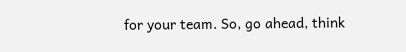for your team. So, go ahead, think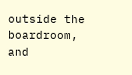outside the boardroom, and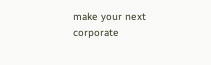make your next corporate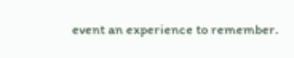event an experience to remember.